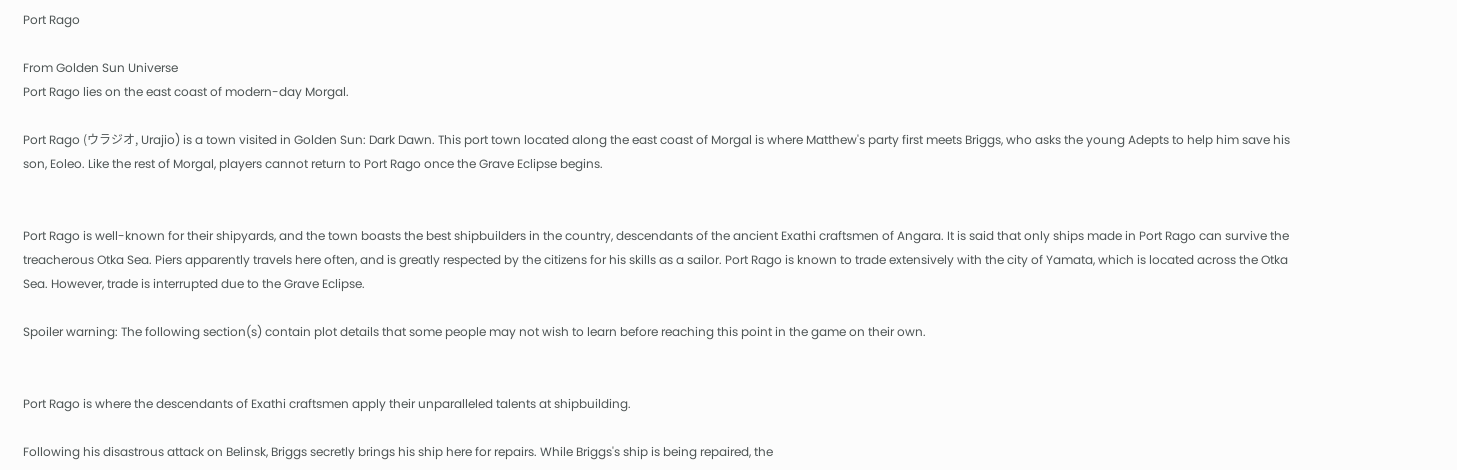Port Rago

From Golden Sun Universe
Port Rago lies on the east coast of modern-day Morgal.

Port Rago (ウラジオ, Urajio) is a town visited in Golden Sun: Dark Dawn. This port town located along the east coast of Morgal is where Matthew's party first meets Briggs, who asks the young Adepts to help him save his son, Eoleo. Like the rest of Morgal, players cannot return to Port Rago once the Grave Eclipse begins.


Port Rago is well-known for their shipyards, and the town boasts the best shipbuilders in the country, descendants of the ancient Exathi craftsmen of Angara. It is said that only ships made in Port Rago can survive the treacherous Otka Sea. Piers apparently travels here often, and is greatly respected by the citizens for his skills as a sailor. Port Rago is known to trade extensively with the city of Yamata, which is located across the Otka Sea. However, trade is interrupted due to the Grave Eclipse.

Spoiler warning: The following section(s) contain plot details that some people may not wish to learn before reaching this point in the game on their own.


Port Rago is where the descendants of Exathi craftsmen apply their unparalleled talents at shipbuilding.

Following his disastrous attack on Belinsk, Briggs secretly brings his ship here for repairs. While Briggs's ship is being repaired, the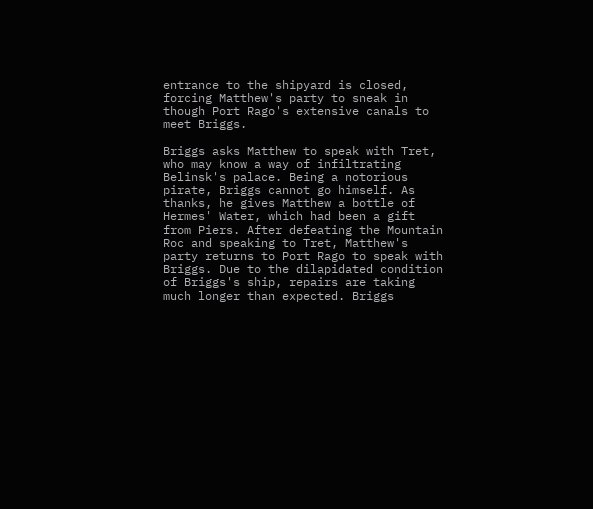entrance to the shipyard is closed, forcing Matthew's party to sneak in though Port Rago's extensive canals to meet Briggs.

Briggs asks Matthew to speak with Tret, who may know a way of infiltrating Belinsk's palace. Being a notorious pirate, Briggs cannot go himself. As thanks, he gives Matthew a bottle of Hermes' Water, which had been a gift from Piers. After defeating the Mountain Roc and speaking to Tret, Matthew's party returns to Port Rago to speak with Briggs. Due to the dilapidated condition of Briggs's ship, repairs are taking much longer than expected. Briggs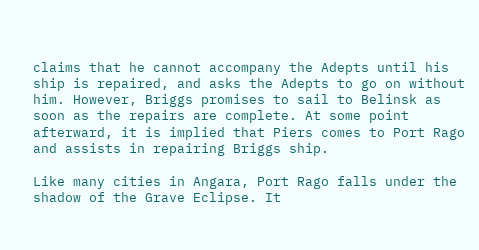claims that he cannot accompany the Adepts until his ship is repaired, and asks the Adepts to go on without him. However, Briggs promises to sail to Belinsk as soon as the repairs are complete. At some point afterward, it is implied that Piers comes to Port Rago and assists in repairing Briggs ship.

Like many cities in Angara, Port Rago falls under the shadow of the Grave Eclipse. It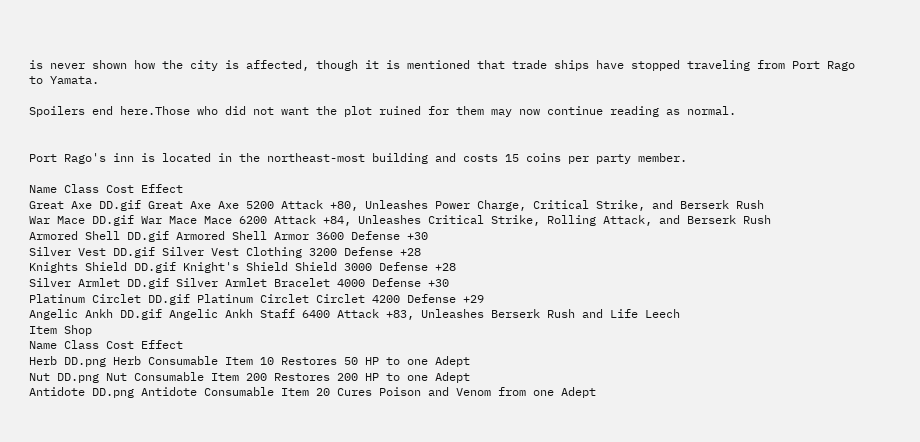is never shown how the city is affected, though it is mentioned that trade ships have stopped traveling from Port Rago to Yamata.

Spoilers end here.Those who did not want the plot ruined for them may now continue reading as normal.


Port Rago's inn is located in the northeast-most building and costs 15 coins per party member.

Name Class Cost Effect
Great Axe DD.gif Great Axe Axe 5200 Attack +80, Unleashes Power Charge, Critical Strike, and Berserk Rush
War Mace DD.gif War Mace Mace 6200 Attack +84, Unleashes Critical Strike, Rolling Attack, and Berserk Rush
Armored Shell DD.gif Armored Shell Armor 3600 Defense +30
Silver Vest DD.gif Silver Vest Clothing 3200 Defense +28
Knights Shield DD.gif Knight's Shield Shield 3000 Defense +28
Silver Armlet DD.gif Silver Armlet Bracelet 4000 Defense +30
Platinum Circlet DD.gif Platinum Circlet Circlet 4200 Defense +29
Angelic Ankh DD.gif Angelic Ankh Staff 6400 Attack +83, Unleashes Berserk Rush and Life Leech
Item Shop
Name Class Cost Effect
Herb DD.png Herb Consumable Item 10 Restores 50 HP to one Adept
Nut DD.png Nut Consumable Item 200 Restores 200 HP to one Adept
Antidote DD.png Antidote Consumable Item 20 Cures Poison and Venom from one Adept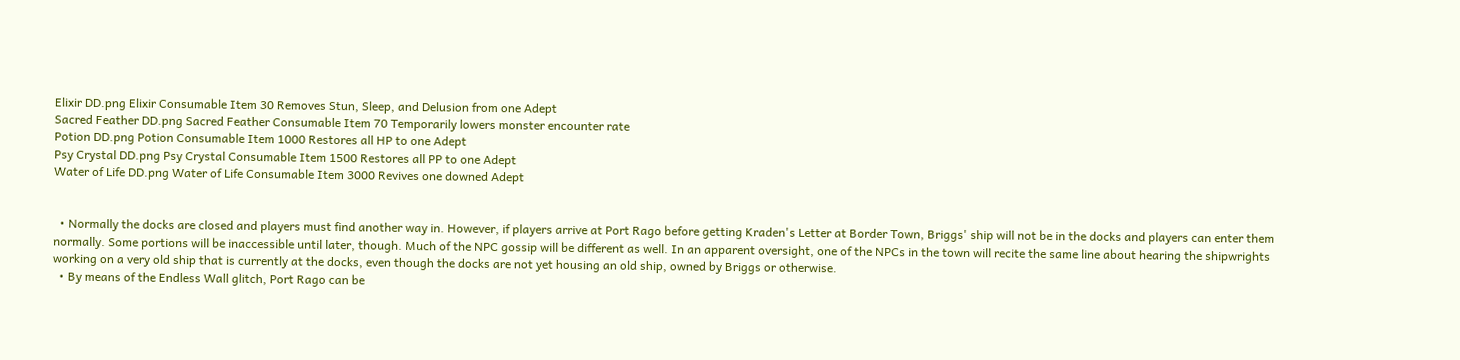Elixir DD.png Elixir Consumable Item 30 Removes Stun, Sleep, and Delusion from one Adept
Sacred Feather DD.png Sacred Feather Consumable Item 70 Temporarily lowers monster encounter rate
Potion DD.png Potion Consumable Item 1000 Restores all HP to one Adept
Psy Crystal DD.png Psy Crystal Consumable Item 1500 Restores all PP to one Adept
Water of Life DD.png Water of Life Consumable Item 3000 Revives one downed Adept


  • Normally the docks are closed and players must find another way in. However, if players arrive at Port Rago before getting Kraden's Letter at Border Town, Briggs' ship will not be in the docks and players can enter them normally. Some portions will be inaccessible until later, though. Much of the NPC gossip will be different as well. In an apparent oversight, one of the NPCs in the town will recite the same line about hearing the shipwrights working on a very old ship that is currently at the docks, even though the docks are not yet housing an old ship, owned by Briggs or otherwise.
  • By means of the Endless Wall glitch, Port Rago can be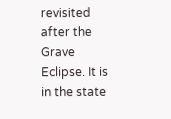revisited after the Grave Eclipse. It is in the state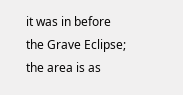it was in before the Grave Eclipse; the area is as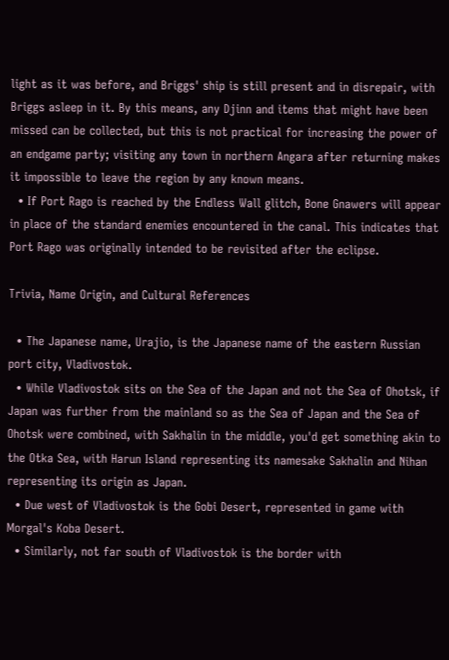light as it was before, and Briggs' ship is still present and in disrepair, with Briggs asleep in it. By this means, any Djinn and items that might have been missed can be collected, but this is not practical for increasing the power of an endgame party; visiting any town in northern Angara after returning makes it impossible to leave the region by any known means.
  • If Port Rago is reached by the Endless Wall glitch, Bone Gnawers will appear in place of the standard enemies encountered in the canal. This indicates that Port Rago was originally intended to be revisited after the eclipse.

Trivia, Name Origin, and Cultural References

  • The Japanese name, Urajio, is the Japanese name of the eastern Russian port city, Vladivostok.
  • While Vladivostok sits on the Sea of the Japan and not the Sea of Ohotsk, if Japan was further from the mainland so as the Sea of Japan and the Sea of Ohotsk were combined, with Sakhalin in the middle, you'd get something akin to the Otka Sea, with Harun Island representing its namesake Sakhalin and Nihan representing its origin as Japan.
  • Due west of Vladivostok is the Gobi Desert, represented in game with Morgal's Koba Desert.
  • Similarly, not far south of Vladivostok is the border with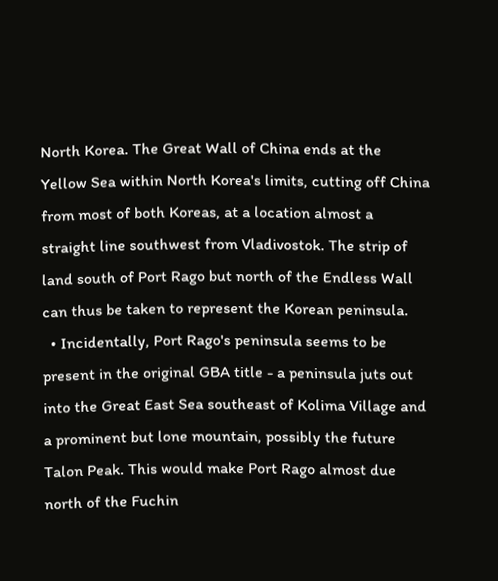North Korea. The Great Wall of China ends at the Yellow Sea within North Korea's limits, cutting off China from most of both Koreas, at a location almost a straight line southwest from Vladivostok. The strip of land south of Port Rago but north of the Endless Wall can thus be taken to represent the Korean peninsula.
  • Incidentally, Port Rago's peninsula seems to be present in the original GBA title - a peninsula juts out into the Great East Sea southeast of Kolima Village and a prominent but lone mountain, possibly the future Talon Peak. This would make Port Rago almost due north of the Fuchin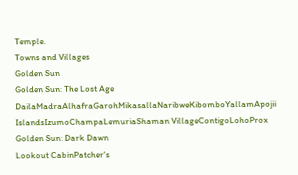Temple.
Towns and Villages
Golden Sun
Golden Sun: The Lost Age
DailaMadraAlhafraGarohMikasallaNaribweKibomboYallamApojii IslandsIzumoChampaLemuriaShaman VillageContigoLohoProx
Golden Sun: Dark Dawn
Lookout CabinPatcher's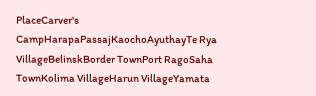PlaceCarver's CampHarapaPassajKaochoAyuthayTe Rya VillageBelinskBorder TownPort RagoSaha TownKolima VillageHarun VillageYamata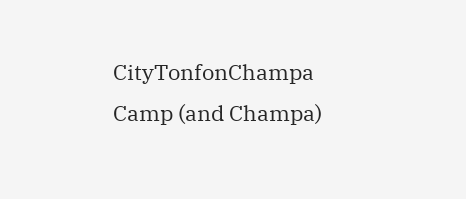CityTonfonChampa Camp (and Champa)